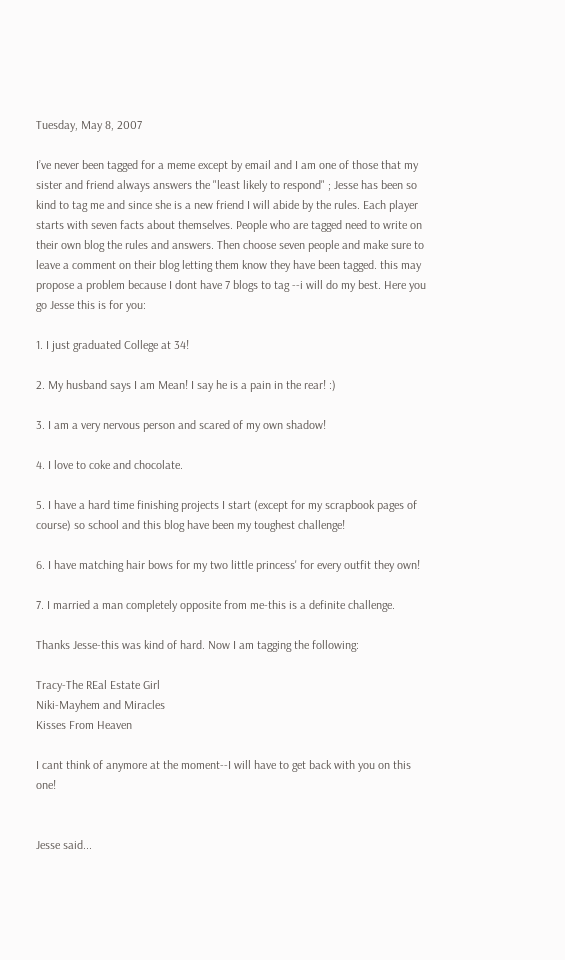Tuesday, May 8, 2007

I’ve never been tagged for a meme except by email and I am one of those that my sister and friend always answers the "least likely to respond" ; Jesse has been so kind to tag me and since she is a new friend I will abide by the rules. Each player starts with seven facts about themselves. People who are tagged need to write on their own blog the rules and answers. Then choose seven people and make sure to leave a comment on their blog letting them know they have been tagged. this may propose a problem because I dont have 7 blogs to tag --i will do my best. Here you go Jesse this is for you:

1. I just graduated College at 34!

2. My husband says I am Mean! I say he is a pain in the rear! :)

3. I am a very nervous person and scared of my own shadow!

4. I love to coke and chocolate.

5. I have a hard time finishing projects I start (except for my scrapbook pages of course) so school and this blog have been my toughest challenge!

6. I have matching hair bows for my two little princess' for every outfit they own!

7. I married a man completely opposite from me-this is a definite challenge.

Thanks Jesse-this was kind of hard. Now I am tagging the following:

Tracy-The REal Estate Girl
Niki-Mayhem and Miracles
Kisses From Heaven

I cant think of anymore at the moment--I will have to get back with you on this one!


Jesse said...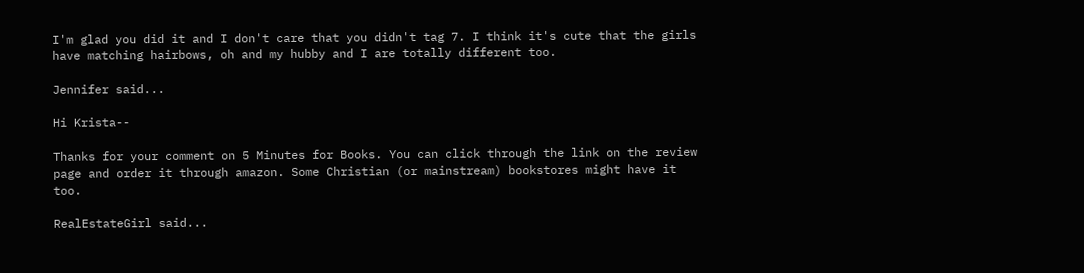I'm glad you did it and I don't care that you didn't tag 7. I think it's cute that the girls have matching hairbows, oh and my hubby and I are totally different too.

Jennifer said...

Hi Krista--

Thanks for your comment on 5 Minutes for Books. You can click through the link on the review page and order it through amazon. Some Christian (or mainstream) bookstores might have it too.

RealEstateGirl said...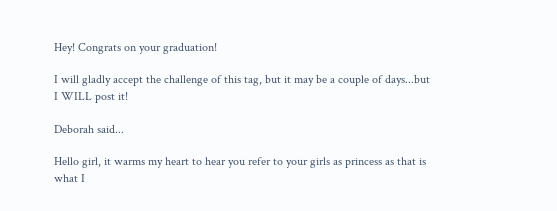Hey! Congrats on your graduation!

I will gladly accept the challenge of this tag, but it may be a couple of days...but I WILL post it!

Deborah said...

Hello girl, it warms my heart to hear you refer to your girls as princess as that is what I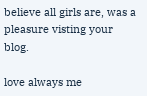believe all girls are, was a pleasure visting your blog.

love always me